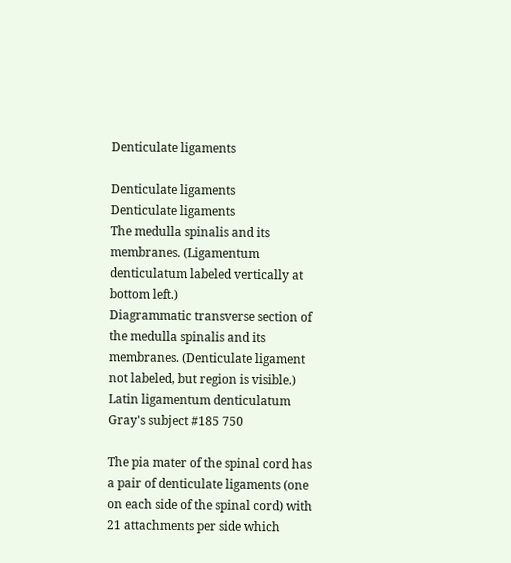Denticulate ligaments

Denticulate ligaments
Denticulate ligaments
The medulla spinalis and its membranes. (Ligamentum denticulatum labeled vertically at bottom left.)
Diagrammatic transverse section of the medulla spinalis and its membranes. (Denticulate ligament not labeled, but region is visible.)
Latin ligamentum denticulatum
Gray's subject #185 750

The pia mater of the spinal cord has a pair of denticulate ligaments (one on each side of the spinal cord) with 21 attachments per side which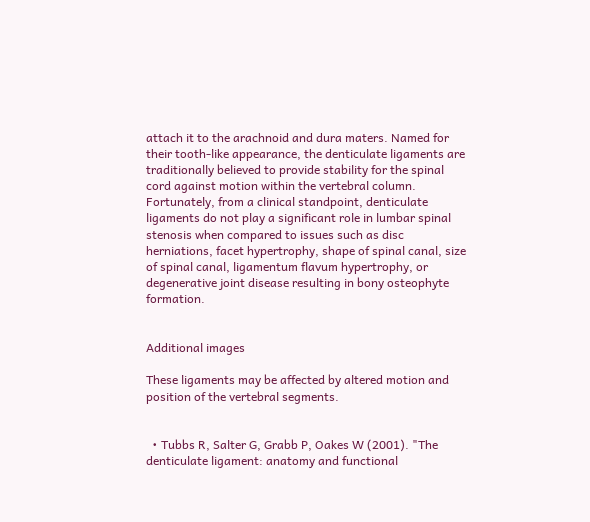attach it to the arachnoid and dura maters. Named for their tooth-like appearance, the denticulate ligaments are traditionally believed to provide stability for the spinal cord against motion within the vertebral column. Fortunately, from a clinical standpoint, denticulate ligaments do not play a significant role in lumbar spinal stenosis when compared to issues such as disc herniations, facet hypertrophy, shape of spinal canal, size of spinal canal, ligamentum flavum hypertrophy, or degenerative joint disease resulting in bony osteophyte formation.


Additional images

These ligaments may be affected by altered motion and position of the vertebral segments.


  • Tubbs R, Salter G, Grabb P, Oakes W (2001). "The denticulate ligament: anatomy and functional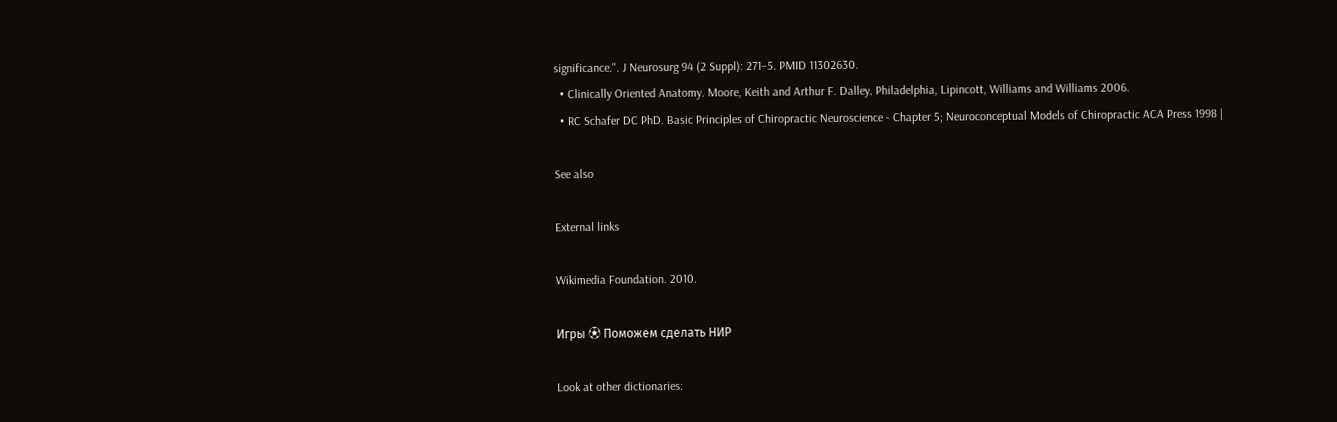significance.". J Neurosurg 94 (2 Suppl): 271–5. PMID 11302630.
  • Clinically Oriented Anatomy. Moore, Keith and Arthur F. Dalley. Philadelphia, Lipincott, Williams and Williams 2006.
  • RC Schafer DC PhD. Basic Principles of Chiropractic Neuroscience - Chapter 5; Neuroconceptual Models of Chiropractic ACA Press 1998 |

See also

External links

Wikimedia Foundation. 2010.

Игры ⚽ Поможем сделать НИР

Look at other dictionaries: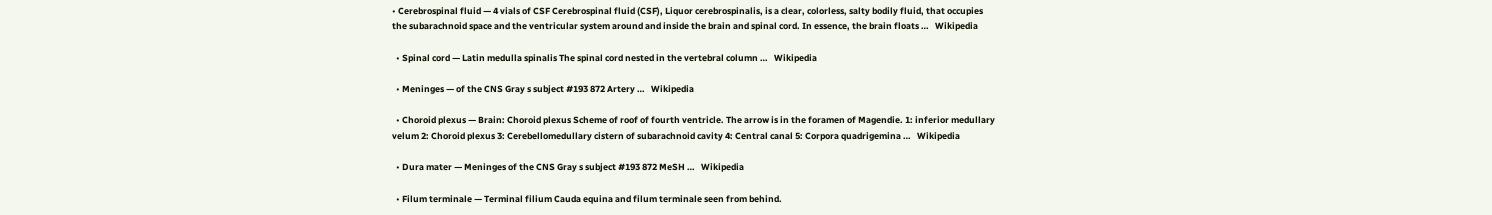• Cerebrospinal fluid — 4 vials of CSF Cerebrospinal fluid (CSF), Liquor cerebrospinalis, is a clear, colorless, salty bodily fluid, that occupies the subarachnoid space and the ventricular system around and inside the brain and spinal cord. In essence, the brain floats …   Wikipedia

  • Spinal cord — Latin medulla spinalis The spinal cord nested in the vertebral column …   Wikipedia

  • Meninges — of the CNS Gray s subject #193 872 Artery …   Wikipedia

  • Choroid plexus — Brain: Choroid plexus Scheme of roof of fourth ventricle. The arrow is in the foramen of Magendie. 1: inferior medullary velum 2: Choroid plexus 3: Cerebellomedullary cistern of subarachnoid cavity 4: Central canal 5: Corpora quadrigemina …   Wikipedia

  • Dura mater — Meninges of the CNS Gray s subject #193 872 MeSH …   Wikipedia

  • Filum terminale — Terminal filium Cauda equina and filum terminale seen from behind.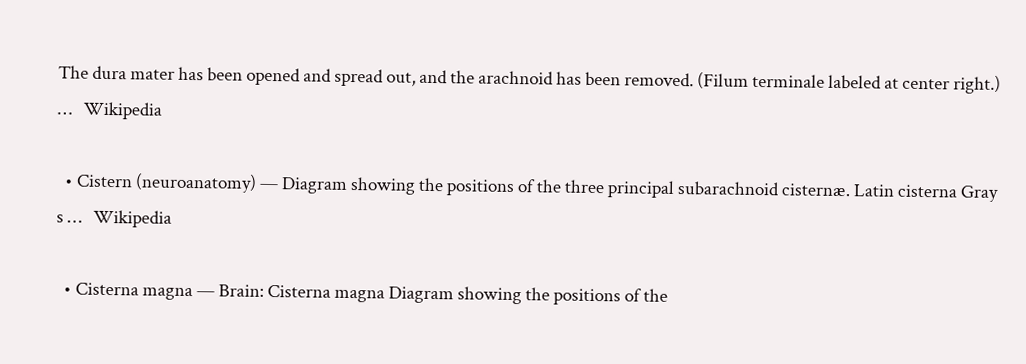The dura mater has been opened and spread out, and the arachnoid has been removed. (Filum terminale labeled at center right.) …   Wikipedia

  • Cistern (neuroanatomy) — Diagram showing the positions of the three principal subarachnoid cisternæ. Latin cisterna Gray s …   Wikipedia

  • Cisterna magna — Brain: Cisterna magna Diagram showing the positions of the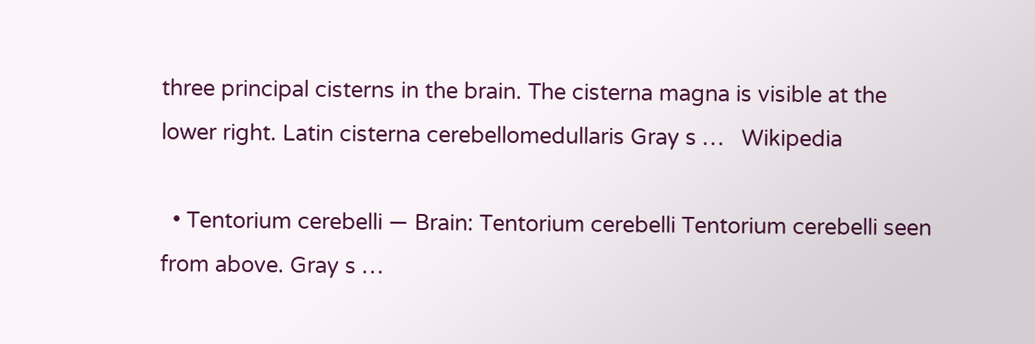three principal cisterns in the brain. The cisterna magna is visible at the lower right. Latin cisterna cerebellomedullaris Gray s …   Wikipedia

  • Tentorium cerebelli — Brain: Tentorium cerebelli Tentorium cerebelli seen from above. Gray s …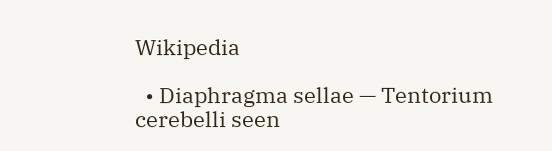Wikipedia

  • Diaphragma sellae — Tentorium cerebelli seen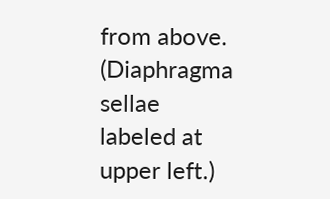from above. (Diaphragma sellae labeled at upper left.)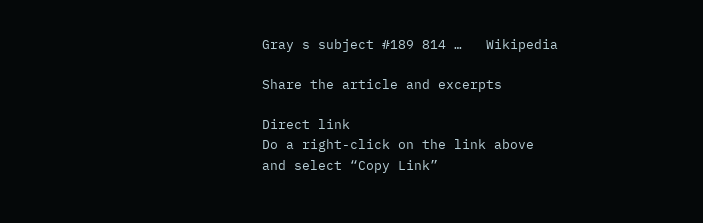Gray s subject #189 814 …   Wikipedia

Share the article and excerpts

Direct link
Do a right-click on the link above
and select “Copy Link”